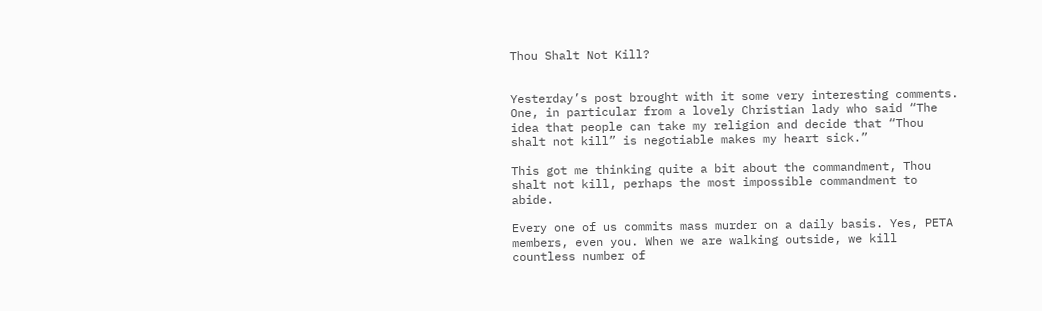Thou Shalt Not Kill?


Yesterday’s post brought with it some very interesting comments. One, in particular from a lovely Christian lady who said “The idea that people can take my religion and decide that “Thou shalt not kill” is negotiable makes my heart sick.”

This got me thinking quite a bit about the commandment, Thou shalt not kill, perhaps the most impossible commandment to abide.

Every one of us commits mass murder on a daily basis. Yes, PETA members, even you. When we are walking outside, we kill countless number of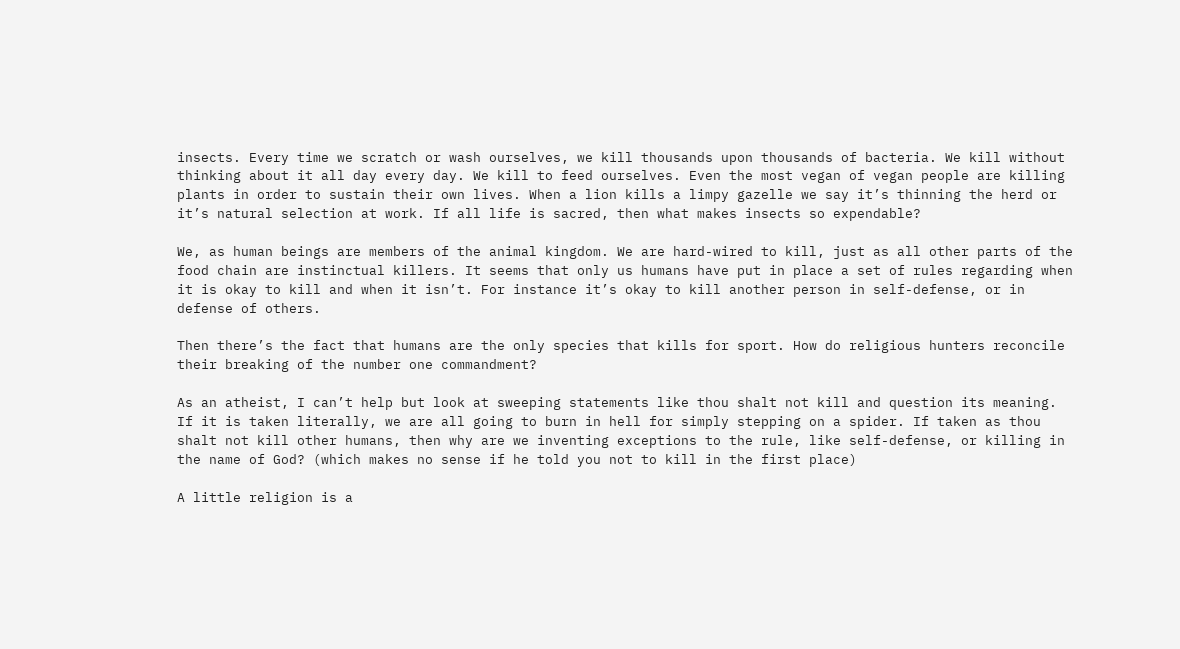insects. Every time we scratch or wash ourselves, we kill thousands upon thousands of bacteria. We kill without thinking about it all day every day. We kill to feed ourselves. Even the most vegan of vegan people are killing plants in order to sustain their own lives. When a lion kills a limpy gazelle we say it’s thinning the herd or it’s natural selection at work. If all life is sacred, then what makes insects so expendable?

We, as human beings are members of the animal kingdom. We are hard-wired to kill, just as all other parts of the food chain are instinctual killers. It seems that only us humans have put in place a set of rules regarding when it is okay to kill and when it isn’t. For instance it’s okay to kill another person in self-defense, or in defense of others.

Then there’s the fact that humans are the only species that kills for sport. How do religious hunters reconcile their breaking of the number one commandment?

As an atheist, I can’t help but look at sweeping statements like thou shalt not kill and question its meaning. If it is taken literally, we are all going to burn in hell for simply stepping on a spider. If taken as thou shalt not kill other humans, then why are we inventing exceptions to the rule, like self-defense, or killing in the name of God? (which makes no sense if he told you not to kill in the first place)

A little religion is a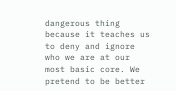dangerous thing because it teaches us to deny and ignore who we are at our most basic core. We pretend to be better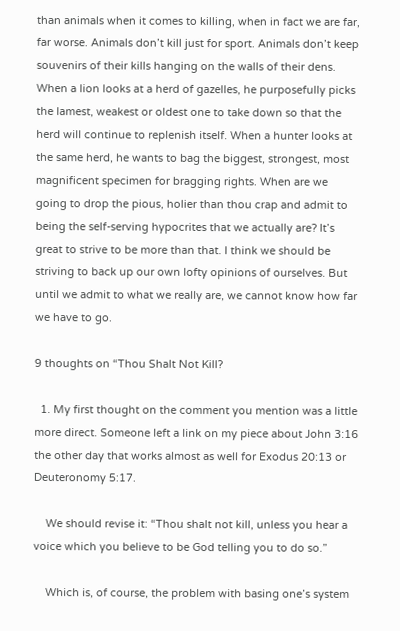than animals when it comes to killing, when in fact we are far, far worse. Animals don’t kill just for sport. Animals don’t keep souvenirs of their kills hanging on the walls of their dens. When a lion looks at a herd of gazelles, he purposefully picks the lamest, weakest or oldest one to take down so that the herd will continue to replenish itself. When a hunter looks at the same herd, he wants to bag the biggest, strongest, most magnificent specimen for bragging rights. When are we going to drop the pious, holier than thou crap and admit to being the self-serving hypocrites that we actually are? It’s great to strive to be more than that. I think we should be striving to back up our own lofty opinions of ourselves. But until we admit to what we really are, we cannot know how far we have to go.

9 thoughts on “Thou Shalt Not Kill?

  1. My first thought on the comment you mention was a little more direct. Someone left a link on my piece about John 3:16 the other day that works almost as well for Exodus 20:13 or Deuteronomy 5:17.

    We should revise it: “Thou shalt not kill, unless you hear a voice which you believe to be God telling you to do so.”

    Which is, of course, the problem with basing one’s system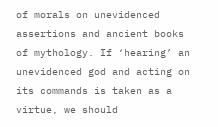of morals on unevidenced assertions and ancient books of mythology. If ‘hearing’ an unevidenced god and acting on its commands is taken as a virtue, we should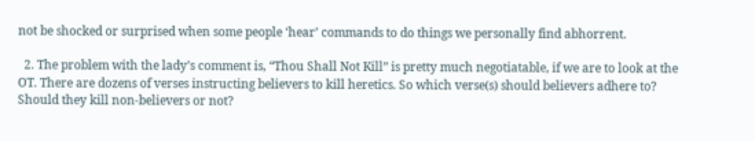not be shocked or surprised when some people ‘hear’ commands to do things we personally find abhorrent.

  2. The problem with the lady’s comment is, “Thou Shall Not Kill” is pretty much negotiatable, if we are to look at the OT. There are dozens of verses instructing believers to kill heretics. So which verse(s) should believers adhere to? Should they kill non-believers or not?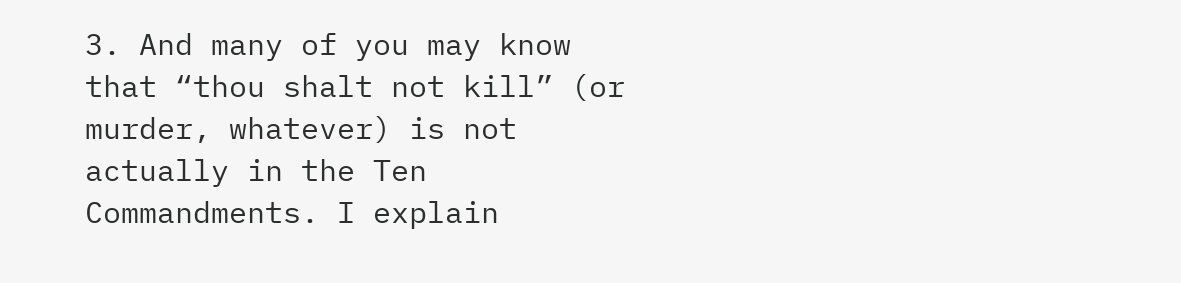3. And many of you may know that “thou shalt not kill” (or murder, whatever) is not actually in the Ten Commandments. I explain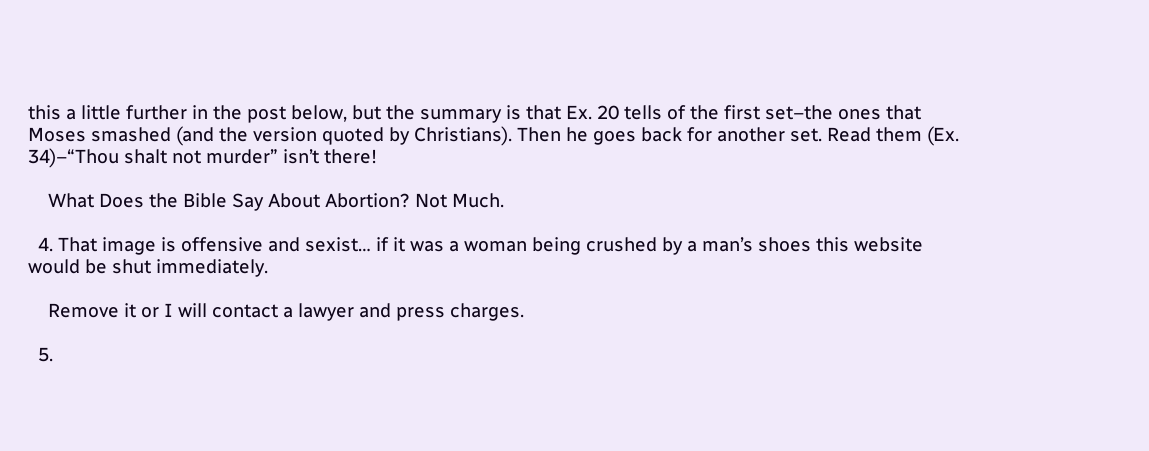this a little further in the post below, but the summary is that Ex. 20 tells of the first set–the ones that Moses smashed (and the version quoted by Christians). Then he goes back for another set. Read them (Ex. 34)–“Thou shalt not murder” isn’t there!

    What Does the Bible Say About Abortion? Not Much.

  4. That image is offensive and sexist… if it was a woman being crushed by a man’s shoes this website would be shut immediately.

    Remove it or I will contact a lawyer and press charges.

  5.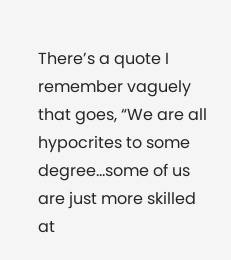There’s a quote I remember vaguely that goes, “We are all hypocrites to some degree…some of us are just more skilled at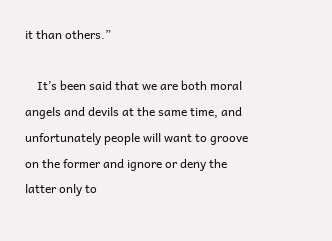it than others.”

    It’s been said that we are both moral angels and devils at the same time, and unfortunately people will want to groove on the former and ignore or deny the latter only to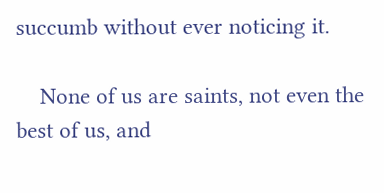succumb without ever noticing it.

    None of us are saints, not even the best of us, and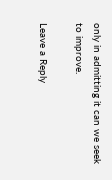only in admitting it can we seek to improve.

Leave a Reply